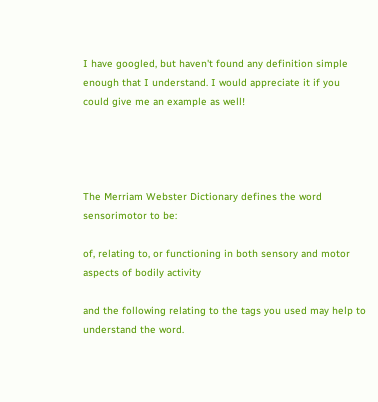I have googled, but haven't found any definition simple enough that I understand. I would appreciate it if you could give me an example as well!




The Merriam Webster Dictionary defines the word sensorimotor to be:

of, relating to, or functioning in both sensory and motor aspects of bodily activity

and the following relating to the tags you used may help to understand the word.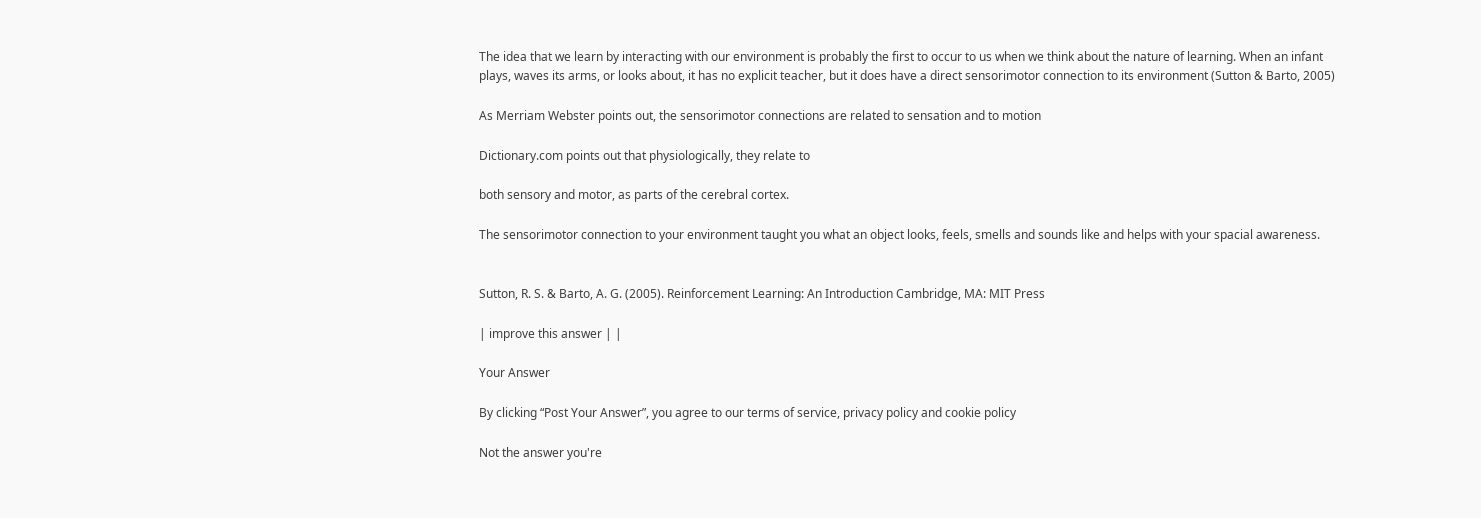The idea that we learn by interacting with our environment is probably the first to occur to us when we think about the nature of learning. When an infant plays, waves its arms, or looks about, it has no explicit teacher, but it does have a direct sensorimotor connection to its environment (Sutton & Barto, 2005)

As Merriam Webster points out, the sensorimotor connections are related to sensation and to motion

Dictionary.com points out that physiologically, they relate to

both sensory and motor, as parts of the cerebral cortex.

The sensorimotor connection to your environment taught you what an object looks, feels, smells and sounds like and helps with your spacial awareness.


Sutton, R. S. & Barto, A. G. (2005). Reinforcement Learning: An Introduction Cambridge, MA: MIT Press

| improve this answer | |

Your Answer

By clicking “Post Your Answer”, you agree to our terms of service, privacy policy and cookie policy

Not the answer you're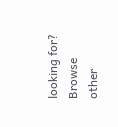looking for? Browse other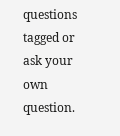questions tagged or ask your own question.